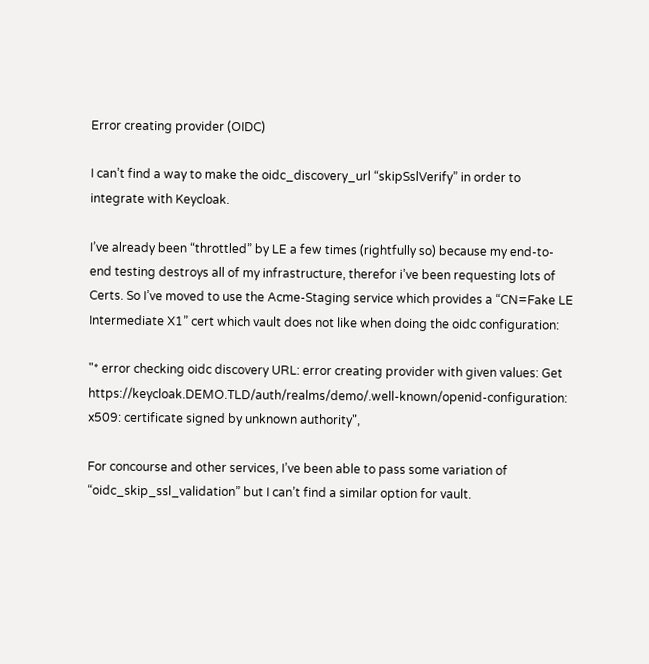Error creating provider (OIDC)

I can’t find a way to make the oidc_discovery_url “skipSslVerify” in order to integrate with Keycloak.

I’ve already been “throttled” by LE a few times (rightfully so) because my end-to-end testing destroys all of my infrastructure, therefor i’ve been requesting lots of Certs. So I’ve moved to use the Acme-Staging service which provides a “CN=Fake LE Intermediate X1” cert which vault does not like when doing the oidc configuration:

"* error checking oidc discovery URL: error creating provider with given values: Get https://keycloak.DEMO.TLD/auth/realms/demo/.well-known/openid-configuration: x509: certificate signed by unknown authority",

For concourse and other services, I’ve been able to pass some variation of “oidc_skip_ssl_validation” but I can’t find a similar option for vault.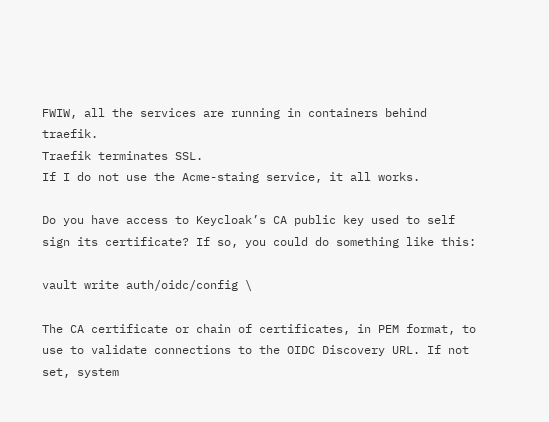FWIW, all the services are running in containers behind traefik.
Traefik terminates SSL.
If I do not use the Acme-staing service, it all works.

Do you have access to Keycloak’s CA public key used to self sign its certificate? If so, you could do something like this:

vault write auth/oidc/config \

The CA certificate or chain of certificates, in PEM format, to use to validate connections to the OIDC Discovery URL. If not set, system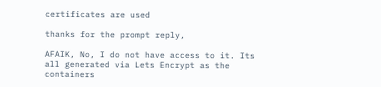certificates are used

thanks for the prompt reply,

AFAIK, No, I do not have access to it. Its all generated via Lets Encrypt as the containers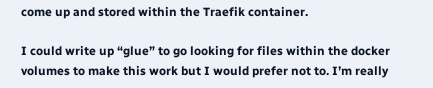come up and stored within the Traefik container.

I could write up “glue” to go looking for files within the docker volumes to make this work but I would prefer not to. I’m really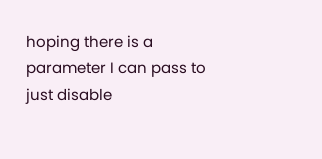hoping there is a parameter I can pass to just disable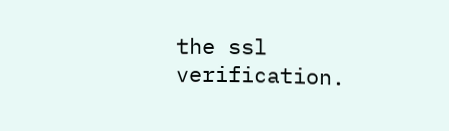the ssl verification.